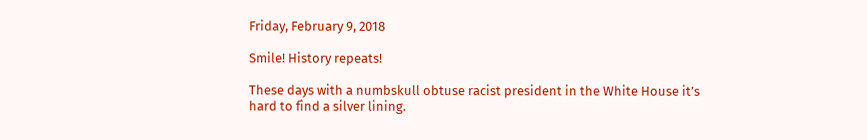Friday, February 9, 2018

Smile! History repeats!

These days with a numbskull obtuse racist president in the White House it’s hard to find a silver lining.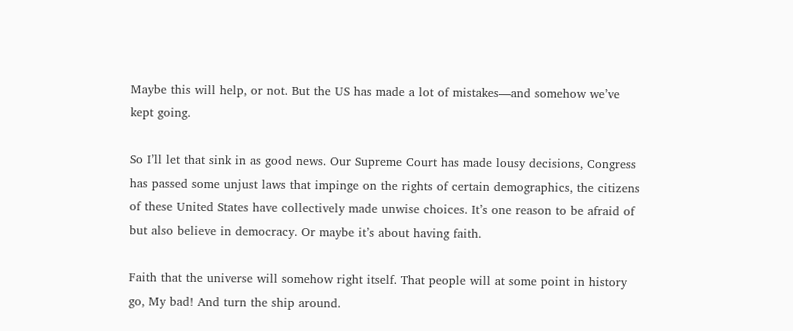Maybe this will help, or not. But the US has made a lot of mistakes—and somehow we’ve kept going.

So I’ll let that sink in as good news. Our Supreme Court has made lousy decisions, Congress has passed some unjust laws that impinge on the rights of certain demographics, the citizens of these United States have collectively made unwise choices. It’s one reason to be afraid of but also believe in democracy. Or maybe it’s about having faith.

Faith that the universe will somehow right itself. That people will at some point in history go, My bad! And turn the ship around.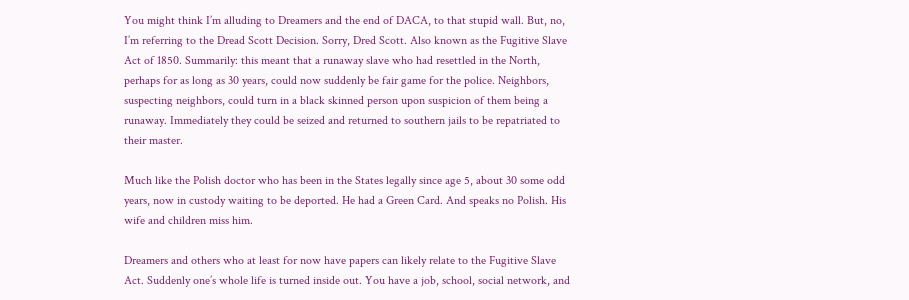You might think I’m alluding to Dreamers and the end of DACA, to that stupid wall. But, no, I’m referring to the Dread Scott Decision. Sorry, Dred Scott. Also known as the Fugitive Slave Act of 1850. Summarily: this meant that a runaway slave who had resettled in the North, perhaps for as long as 30 years, could now suddenly be fair game for the police. Neighbors, suspecting neighbors, could turn in a black skinned person upon suspicion of them being a runaway. Immediately they could be seized and returned to southern jails to be repatriated to their master.

Much like the Polish doctor who has been in the States legally since age 5, about 30 some odd years, now in custody waiting to be deported. He had a Green Card. And speaks no Polish. His wife and children miss him.

Dreamers and others who at least for now have papers can likely relate to the Fugitive Slave Act. Suddenly one’s whole life is turned inside out. You have a job, school, social network, and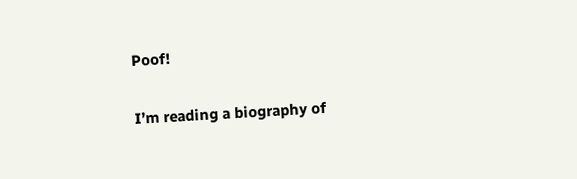Poof!

I’m reading a biography of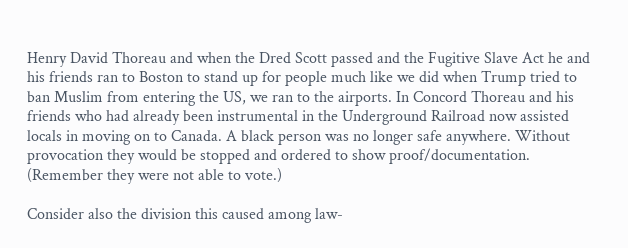Henry David Thoreau and when the Dred Scott passed and the Fugitive Slave Act he and his friends ran to Boston to stand up for people much like we did when Trump tried to ban Muslim from entering the US, we ran to the airports. In Concord Thoreau and his friends who had already been instrumental in the Underground Railroad now assisted locals in moving on to Canada. A black person was no longer safe anywhere. Without provocation they would be stopped and ordered to show proof/documentation. (Remember they were not able to vote.)

Consider also the division this caused among law-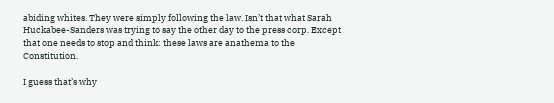abiding whites. They were simply following the law. Isn’t that what Sarah Huckabee-Sanders was trying to say the other day to the press corp. Except that one needs to stop and think: these laws are anathema to the Constitution.

I guess that’s why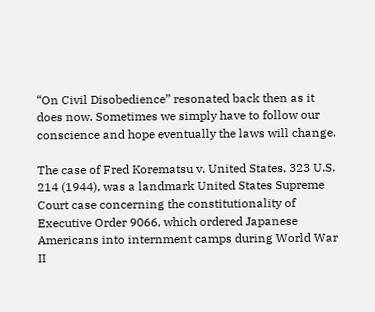“On Civil Disobedience” resonated back then as it does now. Sometimes we simply have to follow our conscience and hope eventually the laws will change.

The case of Fred Korematsu v. United States, 323 U.S. 214 (1944), was a landmark United States Supreme Court case concerning the constitutionality of Executive Order 9066, which ordered Japanese Americans into internment camps during World War II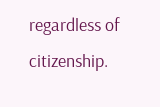regardless of citizenship.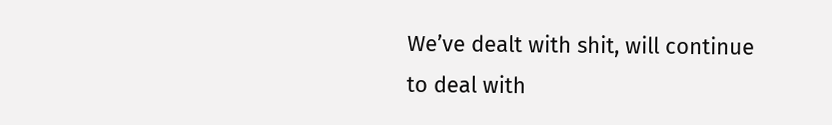We’ve dealt with shit, will continue to deal with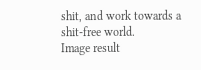shit, and work towards a shit-free world.
Image result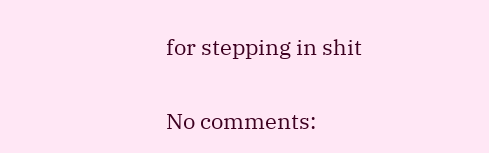for stepping in shit

No comments: